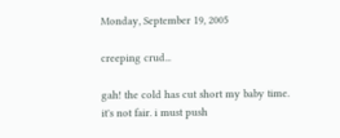Monday, September 19, 2005

creeping crud...

gah! the cold has cut short my baby time. it's not fair. i must push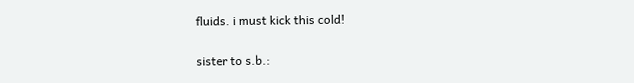fluids. i must kick this cold!

sister to s.b.: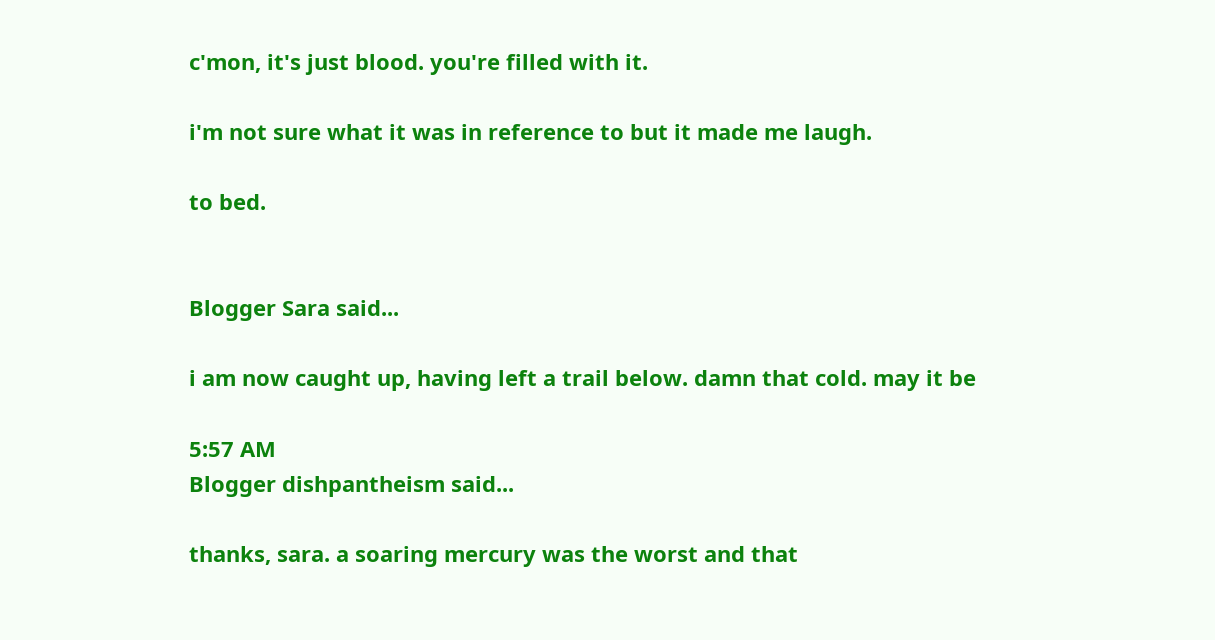c'mon, it's just blood. you're filled with it.

i'm not sure what it was in reference to but it made me laugh.

to bed.


Blogger Sara said...

i am now caught up, having left a trail below. damn that cold. may it be

5:57 AM
Blogger dishpantheism said...

thanks, sara. a soaring mercury was the worst and that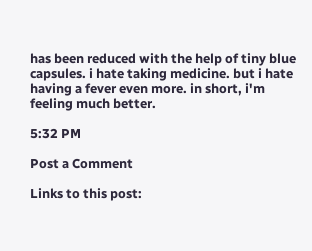has been reduced with the help of tiny blue capsules. i hate taking medicine. but i hate having a fever even more. in short, i'm feeling much better.

5:32 PM

Post a Comment

Links to this post: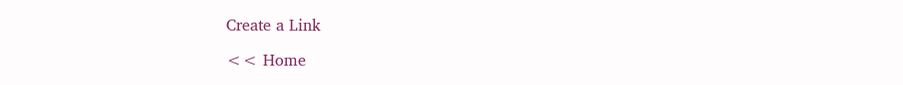Create a Link

<< Home